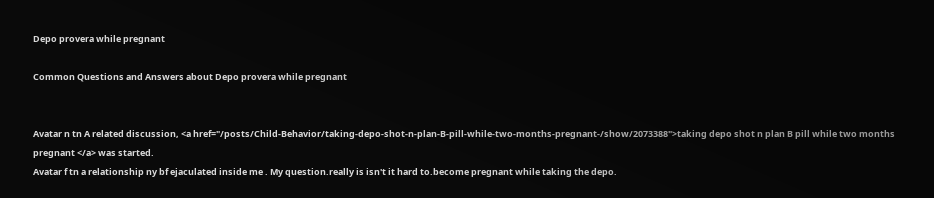Depo provera while pregnant

Common Questions and Answers about Depo provera while pregnant


Avatar n tn A related discussion, <a href="/posts/Child-Behavior/taking-depo-shot-n-plan-B-pill-while-two-months-pregnant-/show/2073388">taking depo shot n plan B pill while two months pregnant </a> was started.
Avatar f tn a relationship ny bf ejaculated inside me . My question.really is isn't it hard to.become pregnant while taking the depo.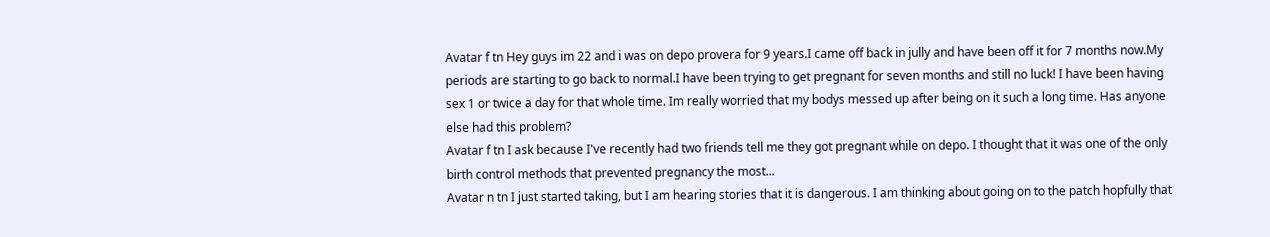Avatar f tn Hey guys im 22 and i was on depo provera for 9 years.I came off back in jully and have been off it for 7 months now.My periods are starting to go back to normal.I have been trying to get pregnant for seven months and still no luck! I have been having sex 1 or twice a day for that whole time. Im really worried that my bodys messed up after being on it such a long time. Has anyone else had this problem?
Avatar f tn I ask because I've recently had two friends tell me they got pregnant while on depo. I thought that it was one of the only birth control methods that prevented pregnancy the most...
Avatar n tn I just started taking, but I am hearing stories that it is dangerous. I am thinking about going on to the patch hopfully that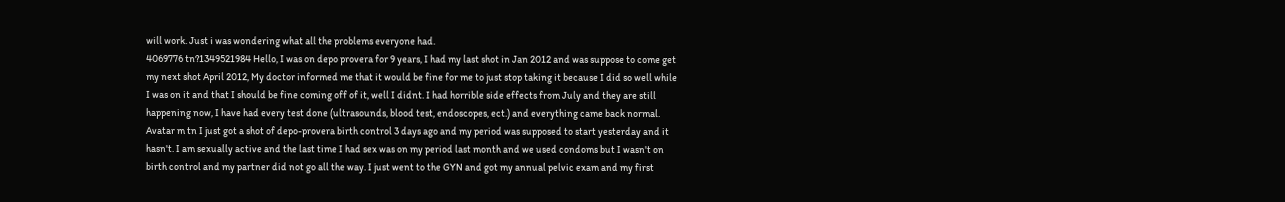will work. Just i was wondering what all the problems everyone had.
4069776 tn?1349521984 Hello, I was on depo provera for 9 years, I had my last shot in Jan 2012 and was suppose to come get my next shot April 2012, My doctor informed me that it would be fine for me to just stop taking it because I did so well while I was on it and that I should be fine coming off of it, well I didnt. I had horrible side effects from July and they are still happening now, I have had every test done (ultrasounds, blood test, endoscopes, ect.) and everything came back normal.
Avatar m tn I just got a shot of depo-provera birth control 3 days ago and my period was supposed to start yesterday and it hasn't. I am sexually active and the last time I had sex was on my period last month and we used condoms but I wasn't on birth control and my partner did not go all the way. I just went to the GYN and got my annual pelvic exam and my first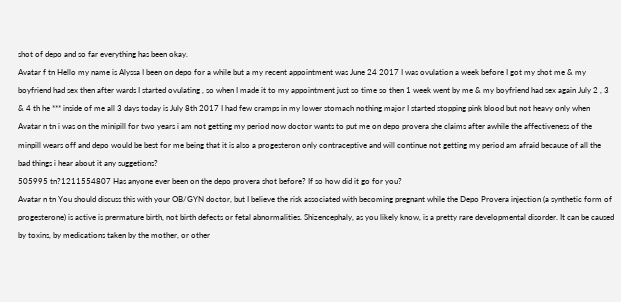shot of depo and so far everything has been okay.
Avatar f tn Hello my name is Alyssa I been on depo for a while but a my recent appointment was June 24 2017 I was ovulation a week before I got my shot me & my boyfriend had sex then after wards I started ovulating , so when I made it to my appointment just so time so then 1 week went by me & my boyfriend had sex again July 2 , 3 & 4 th he *** inside of me all 3 days today is July 8th 2017 I had few cramps in my lower stomach nothing major I started stopping pink blood but not heavy only when
Avatar n tn i was on the minipill for two years i am not getting my period now doctor wants to put me on depo provera she claims after awhile the affectiveness of the minpill wears off and depo would be best for me being that it is also a progesteron only contraceptive and will continue not getting my period am afraid because of all the bad things i hear about it any suggetions?
505995 tn?1211554807 Has anyone ever been on the depo provera shot before? If so how did it go for you?
Avatar n tn You should discuss this with your OB/GYN doctor, but I believe the risk associated with becoming pregnant while the Depo Provera injection (a synthetic form of progesterone) is active is prermature birth, not birth defects or fetal abnormalities. Shizencephaly, as you likely know, is a pretty rare developmental disorder. It can be caused by toxins, by medications taken by the mother, or other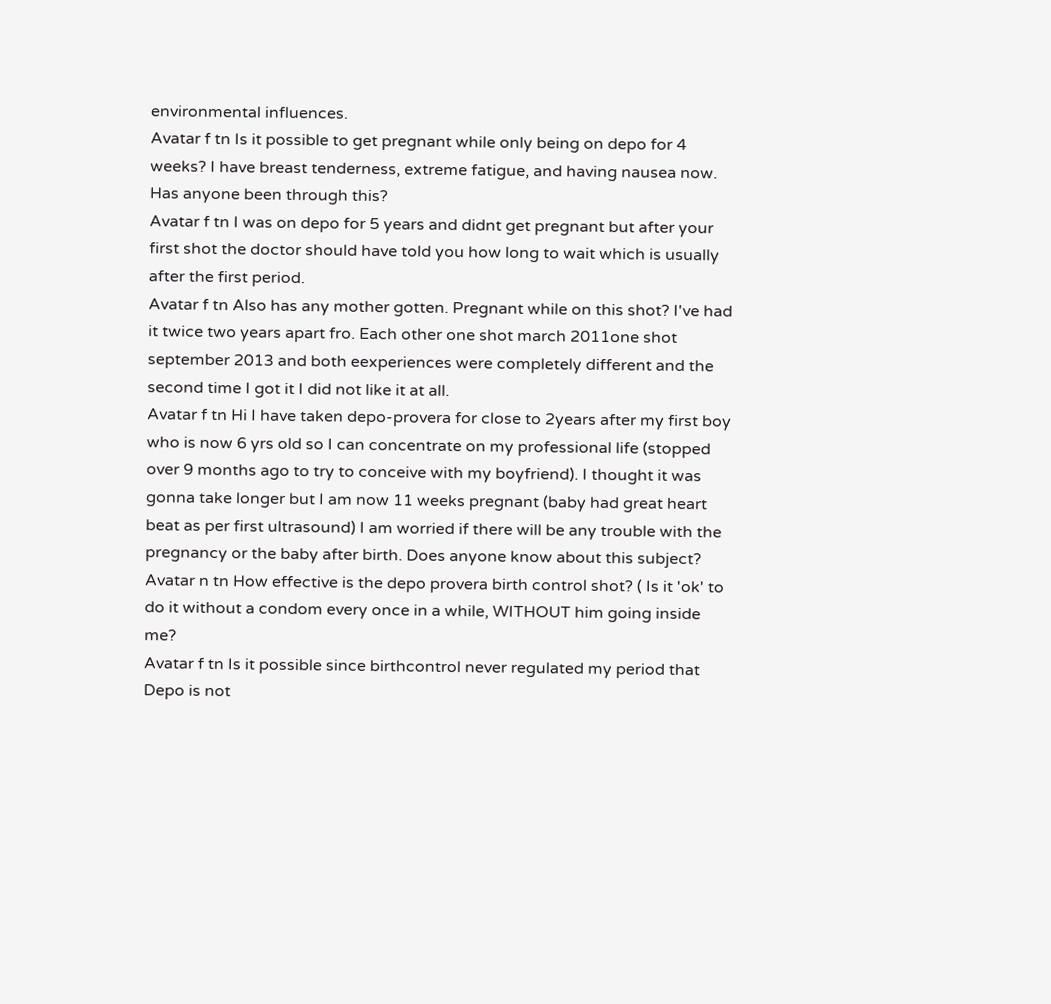environmental influences.
Avatar f tn Is it possible to get pregnant while only being on depo for 4 weeks? I have breast tenderness, extreme fatigue, and having nausea now. Has anyone been through this?
Avatar f tn I was on depo for 5 years and didnt get pregnant but after your first shot the doctor should have told you how long to wait which is usually after the first period.
Avatar f tn Also has any mother gotten. Pregnant while on this shot? I've had it twice two years apart fro. Each other one shot march 2011one shot september 2013 and both eexperiences were completely different and the second time I got it I did not like it at all.
Avatar f tn Hi I have taken depo-provera for close to 2years after my first boy who is now 6 yrs old so I can concentrate on my professional life (stopped over 9 months ago to try to conceive with my boyfriend). I thought it was gonna take longer but I am now 11 weeks pregnant (baby had great heart beat as per first ultrasound) I am worried if there will be any trouble with the pregnancy or the baby after birth. Does anyone know about this subject?
Avatar n tn How effective is the depo provera birth control shot? ( Is it 'ok' to do it without a condom every once in a while, WITHOUT him going inside me?
Avatar f tn Is it possible since birthcontrol never regulated my period that Depo is not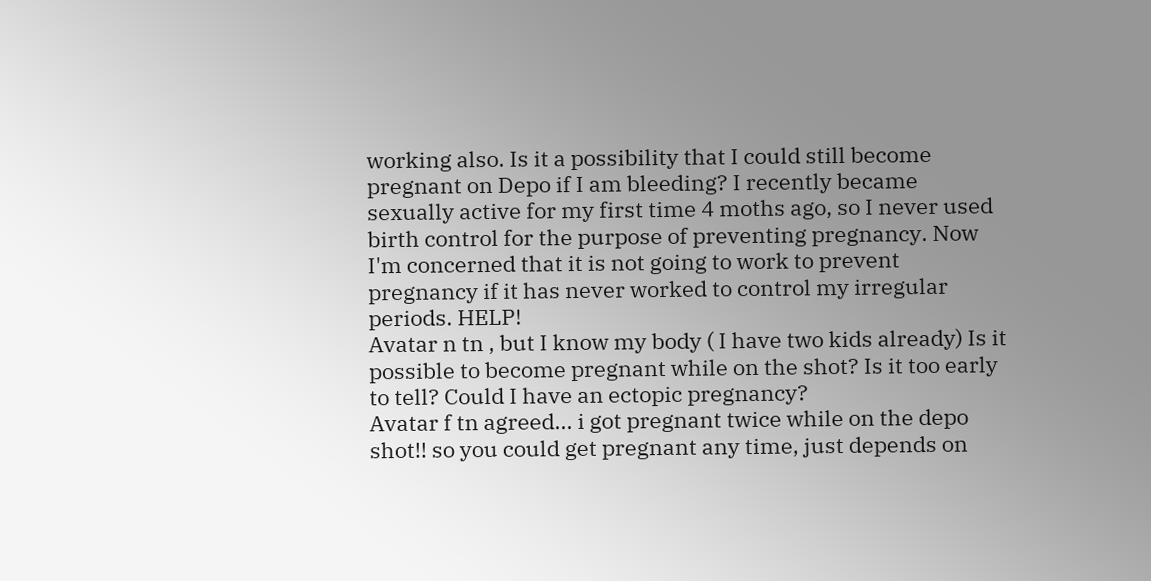working also. Is it a possibility that I could still become pregnant on Depo if I am bleeding? I recently became sexually active for my first time 4 moths ago, so I never used birth control for the purpose of preventing pregnancy. Now I'm concerned that it is not going to work to prevent pregnancy if it has never worked to control my irregular periods. HELP!
Avatar n tn , but I know my body ( I have two kids already) Is it possible to become pregnant while on the shot? Is it too early to tell? Could I have an ectopic pregnancy?
Avatar f tn agreed... i got pregnant twice while on the depo shot!! so you could get pregnant any time, just depends on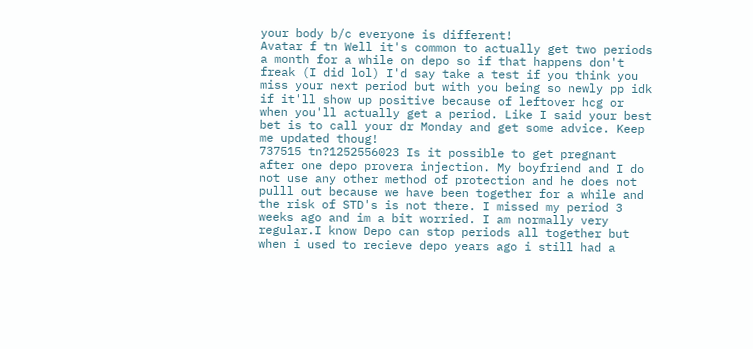your body b/c everyone is different!
Avatar f tn Well it's common to actually get two periods a month for a while on depo so if that happens don't freak (I did lol) I'd say take a test if you think you miss your next period but with you being so newly pp idk if it'll show up positive because of leftover hcg or when you'll actually get a period. Like I said your best bet is to call your dr Monday and get some advice. Keep me updated thoug!
737515 tn?1252556023 Is it possible to get pregnant after one depo provera injection. My boyfriend and I do not use any other method of protection and he does not pulll out because we have been together for a while and the risk of STD's is not there. I missed my period 3 weeks ago and im a bit worried. I am normally very regular.I know Depo can stop periods all together but when i used to recieve depo years ago i still had a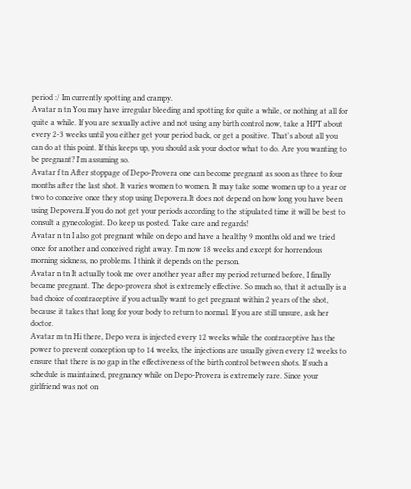period :/ Im currently spotting and crampy.
Avatar n tn You may have irregular bleeding and spotting for quite a while, or nothing at all for quite a while. If you are sexually active and not using any birth control now, take a HPT about every 2-3 weeks until you either get your period back, or get a positive. That's about all you can do at this point. If this keeps up, you should ask your doctor what to do. Are you wanting to be pregnant? I'm assuming so.
Avatar f tn After stoppage of Depo-Provera one can become pregnant as soon as three to four months after the last shot. It varies women to women. It may take some women up to a year or two to conceive once they stop using Depovera.It does not depend on how long you have been using Depovera.If you do not get your periods according to the stipulated time it will be best to consult a gynecologist. Do keep us posted. Take care and regards!
Avatar n tn I also got pregnant while on depo and have a healthy 9 months old and we tried once for another and conceived right away. I'm now 18 weeks and except for horrendous morning sickness, no problems. I think it depends on the person.
Avatar n tn It actually took me over another year after my period returned before, I finally became pregnant. The depo-provera shot is extremely effective. So much so, that it actually is a bad choice of contraceptive if you actually want to get pregnant within 2 years of the shot, because it takes that long for your body to return to normal. If you are still unsure, ask her doctor.
Avatar m tn Hi there, Depo vera is injected every 12 weeks while the contraceptive has the power to prevent conception up to 14 weeks, the injections are usually given every 12 weeks to ensure that there is no gap in the effectiveness of the birth control between shots. If such a schedule is maintained, pregnancy while on Depo-Provera is extremely rare. Since your girlfriend was not on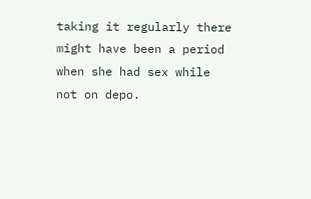taking it regularly there might have been a period when she had sex while not on depo.